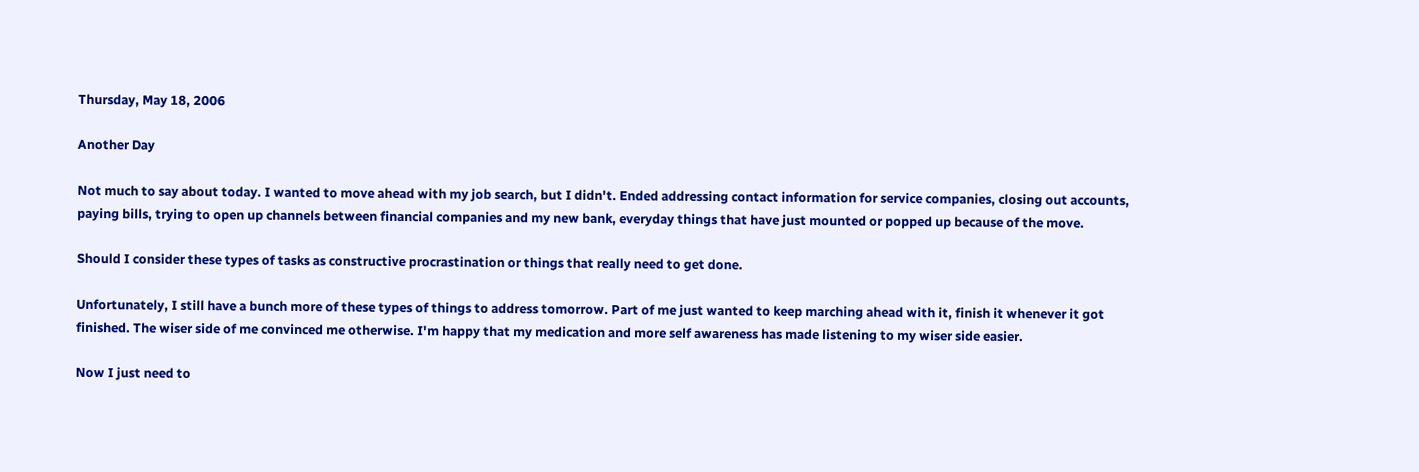Thursday, May 18, 2006

Another Day

Not much to say about today. I wanted to move ahead with my job search, but I didn't. Ended addressing contact information for service companies, closing out accounts, paying bills, trying to open up channels between financial companies and my new bank, everyday things that have just mounted or popped up because of the move.

Should I consider these types of tasks as constructive procrastination or things that really need to get done.

Unfortunately, I still have a bunch more of these types of things to address tomorrow. Part of me just wanted to keep marching ahead with it, finish it whenever it got finished. The wiser side of me convinced me otherwise. I'm happy that my medication and more self awareness has made listening to my wiser side easier.

Now I just need to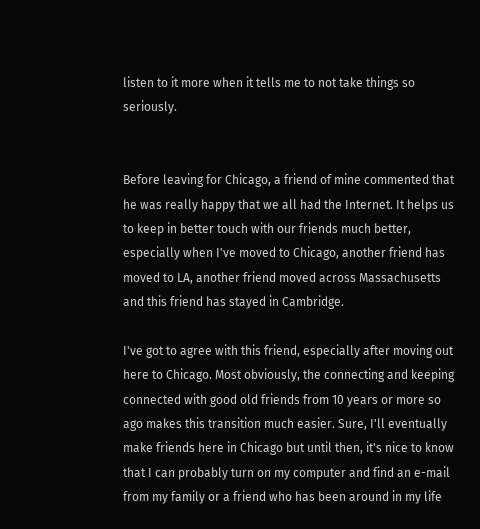listen to it more when it tells me to not take things so seriously.


Before leaving for Chicago, a friend of mine commented that he was really happy that we all had the Internet. It helps us to keep in better touch with our friends much better, especially when I've moved to Chicago, another friend has moved to LA, another friend moved across Massachusetts and this friend has stayed in Cambridge.

I've got to agree with this friend, especially after moving out here to Chicago. Most obviously, the connecting and keeping connected with good old friends from 10 years or more so ago makes this transition much easier. Sure, I'll eventually make friends here in Chicago but until then, it's nice to know that I can probably turn on my computer and find an e-mail from my family or a friend who has been around in my life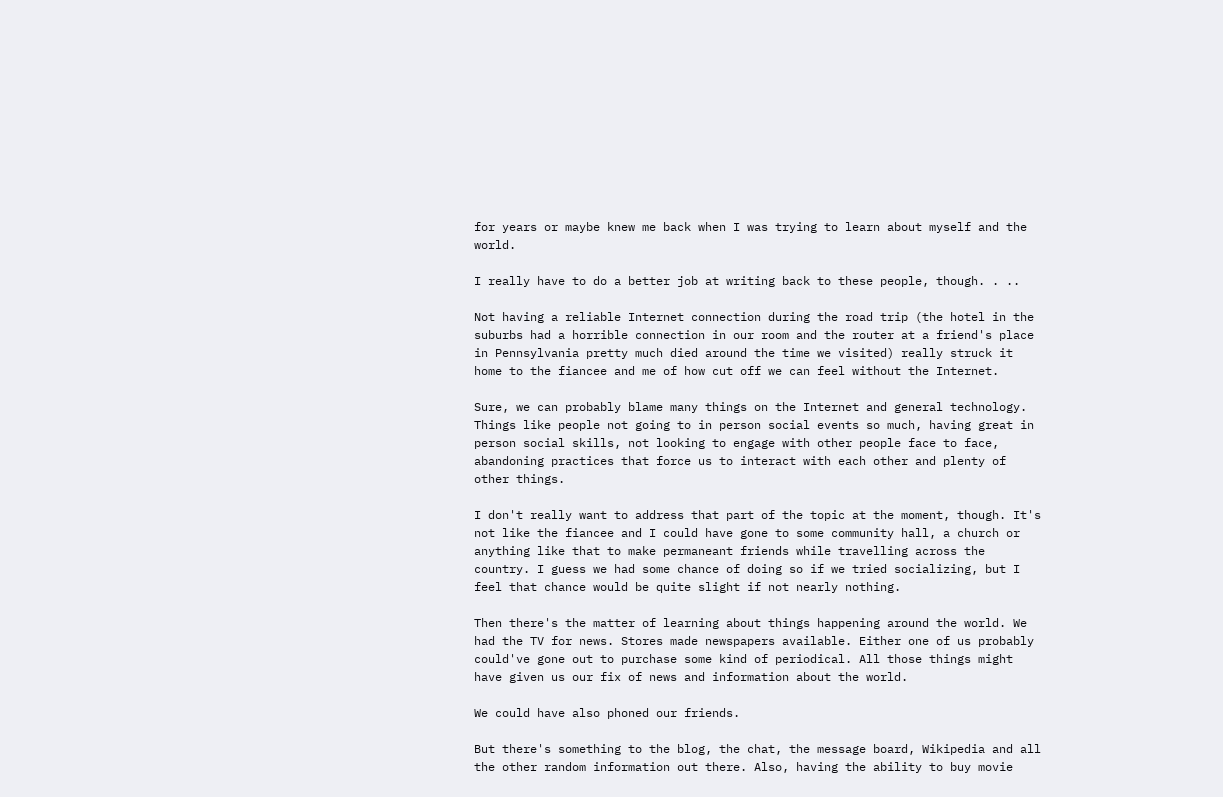for years or maybe knew me back when I was trying to learn about myself and the world.

I really have to do a better job at writing back to these people, though. . ..

Not having a reliable Internet connection during the road trip (the hotel in the suburbs had a horrible connection in our room and the router at a friend's place in Pennsylvania pretty much died around the time we visited) really struck it home to the fiancee and me of how cut off we can feel without the Internet.

Sure, we can probably blame many things on the Internet and general technology. Things like people not going to in person social events so much, having great in person social skills, not looking to engage with other people face to face, abandoning practices that force us to interact with each other and plenty of other things.

I don't really want to address that part of the topic at the moment, though. It's not like the fiancee and I could have gone to some community hall, a church or anything like that to make permaneant friends while travelling across the country. I guess we had some chance of doing so if we tried socializing, but I feel that chance would be quite slight if not nearly nothing.

Then there's the matter of learning about things happening around the world. We had the TV for news. Stores made newspapers available. Either one of us probably could've gone out to purchase some kind of periodical. All those things might have given us our fix of news and information about the world.

We could have also phoned our friends.

But there's something to the blog, the chat, the message board, Wikipedia and all the other random information out there. Also, having the ability to buy movie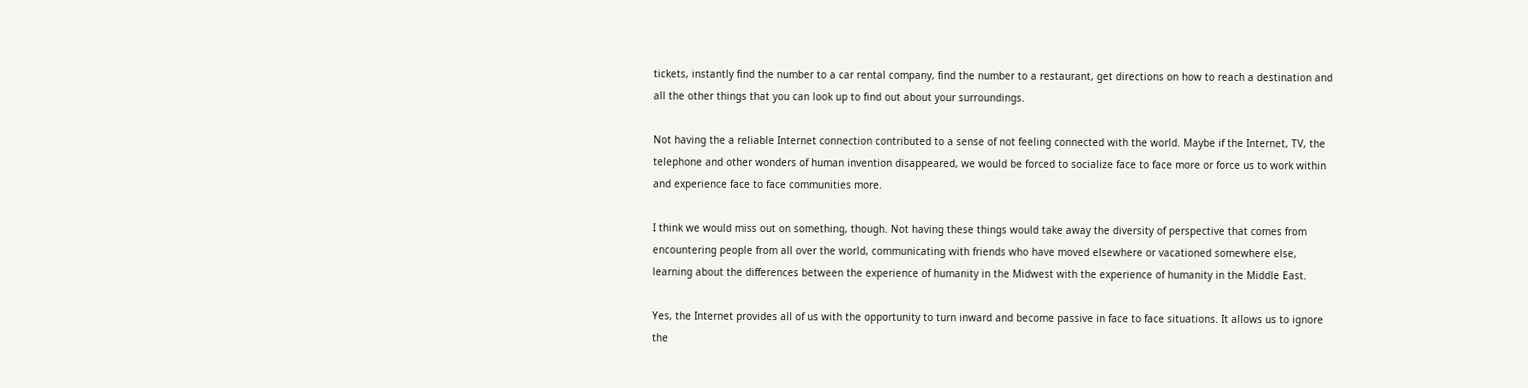tickets, instantly find the number to a car rental company, find the number to a restaurant, get directions on how to reach a destination and all the other things that you can look up to find out about your surroundings.

Not having the a reliable Internet connection contributed to a sense of not feeling connected with the world. Maybe if the Internet, TV, the telephone and other wonders of human invention disappeared, we would be forced to socialize face to face more or force us to work within and experience face to face communities more.

I think we would miss out on something, though. Not having these things would take away the diversity of perspective that comes from encountering people from all over the world, communicating with friends who have moved elsewhere or vacationed somewhere else, learning about the differences between the experience of humanity in the Midwest with the experience of humanity in the Middle East.

Yes, the Internet provides all of us with the opportunity to turn inward and become passive in face to face situations. It allows us to ignore the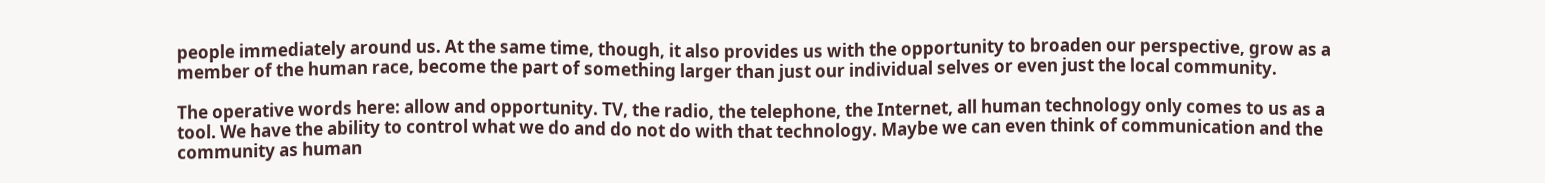people immediately around us. At the same time, though, it also provides us with the opportunity to broaden our perspective, grow as a member of the human race, become the part of something larger than just our individual selves or even just the local community.

The operative words here: allow and opportunity. TV, the radio, the telephone, the Internet, all human technology only comes to us as a tool. We have the ability to control what we do and do not do with that technology. Maybe we can even think of communication and the community as human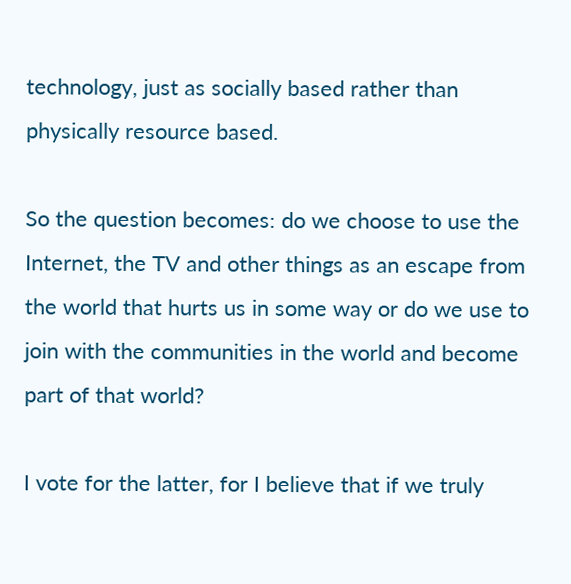technology, just as socially based rather than physically resource based.

So the question becomes: do we choose to use the Internet, the TV and other things as an escape from the world that hurts us in some way or do we use to join with the communities in the world and become part of that world?

I vote for the latter, for I believe that if we truly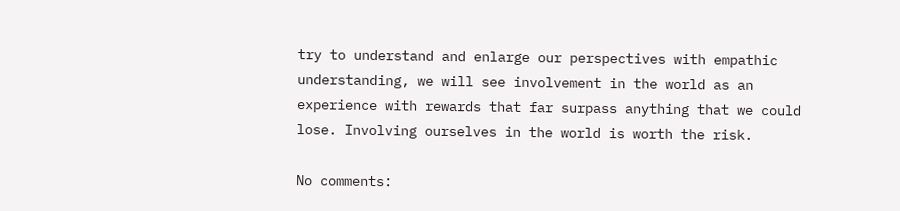try to understand and enlarge our perspectives with empathic understanding, we will see involvement in the world as an experience with rewards that far surpass anything that we could lose. Involving ourselves in the world is worth the risk.

No comments: